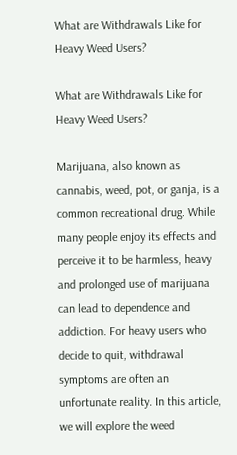What are Withdrawals Like for Heavy Weed Users?

What are Withdrawals Like for Heavy Weed Users?

Marijuana, also known as cannabis, weed, pot, or ganja, is a common recreational drug. While many people enjoy its effects and perceive it to be harmless, heavy and prolonged use of marijuana can lead to dependence and addiction. For heavy users who decide to quit, withdrawal symptoms are often an unfortunate reality. In this article, we will explore the weed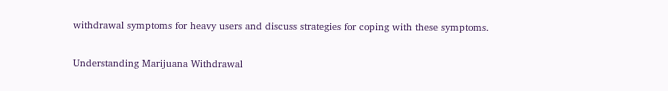withdrawal symptoms for heavy users and discuss strategies for coping with these symptoms.

Understanding Marijuana Withdrawal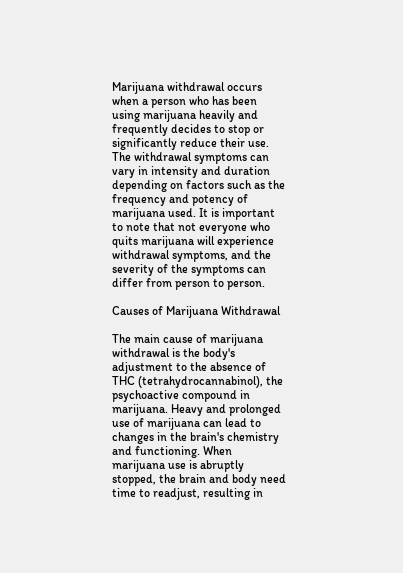Marijuana withdrawal occurs when a person who has been using marijuana heavily and frequently decides to stop or significantly reduce their use. The withdrawal symptoms can vary in intensity and duration depending on factors such as the frequency and potency of marijuana used. It is important to note that not everyone who quits marijuana will experience withdrawal symptoms, and the severity of the symptoms can differ from person to person.

Causes of Marijuana Withdrawal

The main cause of marijuana withdrawal is the body's adjustment to the absence of THC (tetrahydrocannabinol), the psychoactive compound in marijuana. Heavy and prolonged use of marijuana can lead to changes in the brain's chemistry and functioning. When marijuana use is abruptly stopped, the brain and body need time to readjust, resulting in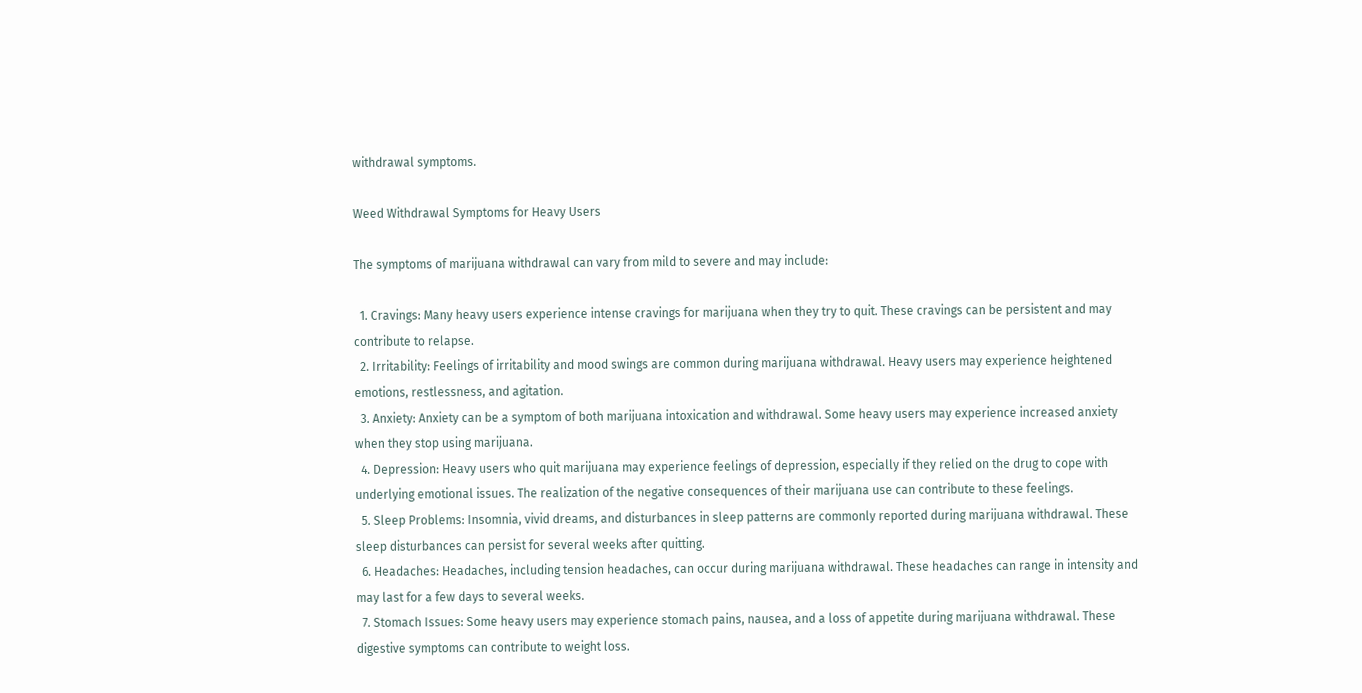withdrawal symptoms.

Weed Withdrawal Symptoms for Heavy Users

The symptoms of marijuana withdrawal can vary from mild to severe and may include:

  1. Cravings: Many heavy users experience intense cravings for marijuana when they try to quit. These cravings can be persistent and may contribute to relapse.
  2. Irritability: Feelings of irritability and mood swings are common during marijuana withdrawal. Heavy users may experience heightened emotions, restlessness, and agitation.
  3. Anxiety: Anxiety can be a symptom of both marijuana intoxication and withdrawal. Some heavy users may experience increased anxiety when they stop using marijuana.
  4. Depression: Heavy users who quit marijuana may experience feelings of depression, especially if they relied on the drug to cope with underlying emotional issues. The realization of the negative consequences of their marijuana use can contribute to these feelings.
  5. Sleep Problems: Insomnia, vivid dreams, and disturbances in sleep patterns are commonly reported during marijuana withdrawal. These sleep disturbances can persist for several weeks after quitting.
  6. Headaches: Headaches, including tension headaches, can occur during marijuana withdrawal. These headaches can range in intensity and may last for a few days to several weeks.
  7. Stomach Issues: Some heavy users may experience stomach pains, nausea, and a loss of appetite during marijuana withdrawal. These digestive symptoms can contribute to weight loss.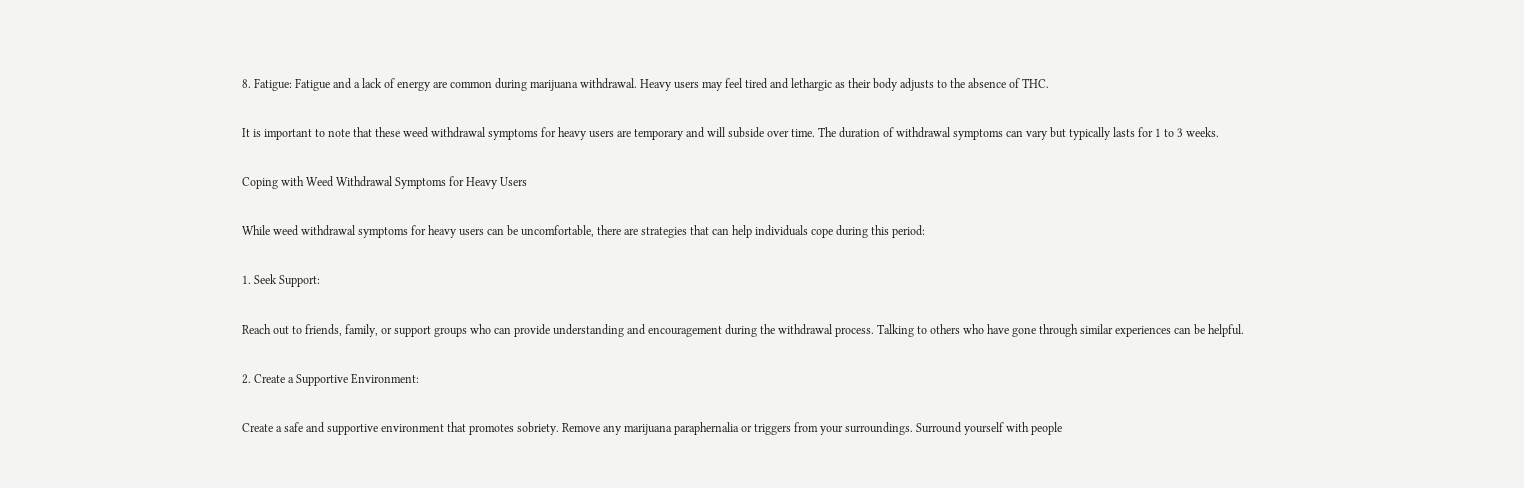8. Fatigue: Fatigue and a lack of energy are common during marijuana withdrawal. Heavy users may feel tired and lethargic as their body adjusts to the absence of THC.

It is important to note that these weed withdrawal symptoms for heavy users are temporary and will subside over time. The duration of withdrawal symptoms can vary but typically lasts for 1 to 3 weeks.

Coping with Weed Withdrawal Symptoms for Heavy Users

While weed withdrawal symptoms for heavy users can be uncomfortable, there are strategies that can help individuals cope during this period:

1. Seek Support:

Reach out to friends, family, or support groups who can provide understanding and encouragement during the withdrawal process. Talking to others who have gone through similar experiences can be helpful.

2. Create a Supportive Environment:

Create a safe and supportive environment that promotes sobriety. Remove any marijuana paraphernalia or triggers from your surroundings. Surround yourself with people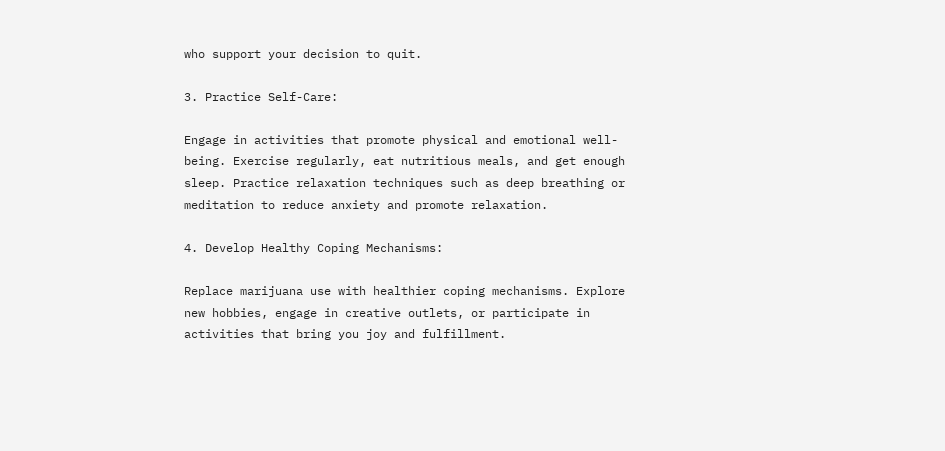who support your decision to quit.

3. Practice Self-Care:

Engage in activities that promote physical and emotional well-being. Exercise regularly, eat nutritious meals, and get enough sleep. Practice relaxation techniques such as deep breathing or meditation to reduce anxiety and promote relaxation.

4. Develop Healthy Coping Mechanisms:

Replace marijuana use with healthier coping mechanisms. Explore new hobbies, engage in creative outlets, or participate in activities that bring you joy and fulfillment.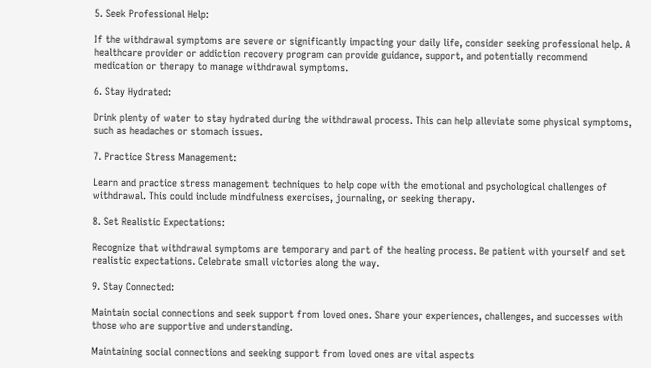5. Seek Professional Help:

If the withdrawal symptoms are severe or significantly impacting your daily life, consider seeking professional help. A healthcare provider or addiction recovery program can provide guidance, support, and potentially recommend medication or therapy to manage withdrawal symptoms.

6. Stay Hydrated:

Drink plenty of water to stay hydrated during the withdrawal process. This can help alleviate some physical symptoms, such as headaches or stomach issues.

7. Practice Stress Management:

Learn and practice stress management techniques to help cope with the emotional and psychological challenges of withdrawal. This could include mindfulness exercises, journaling, or seeking therapy.

8. Set Realistic Expectations:

Recognize that withdrawal symptoms are temporary and part of the healing process. Be patient with yourself and set realistic expectations. Celebrate small victories along the way.

9. Stay Connected:

Maintain social connections and seek support from loved ones. Share your experiences, challenges, and successes with those who are supportive and understanding.

Maintaining social connections and seeking support from loved ones are vital aspects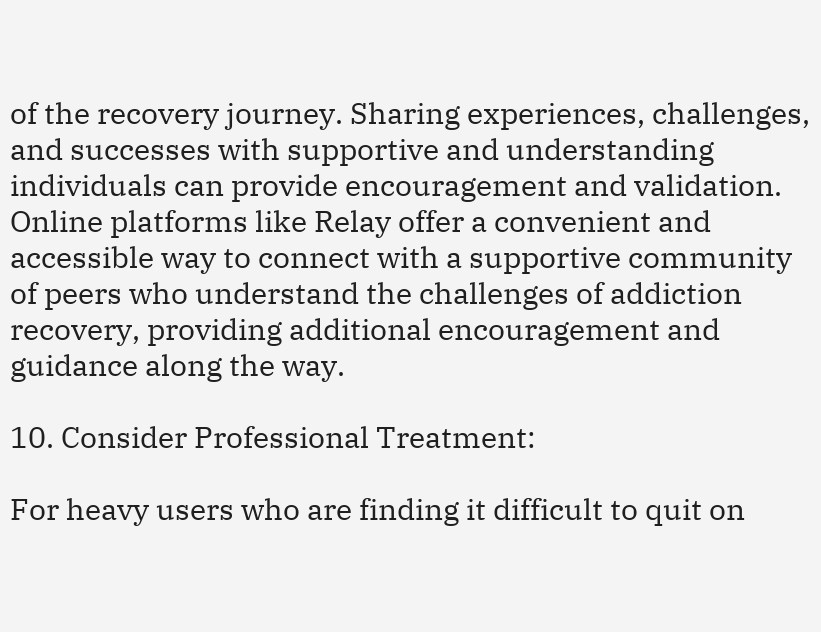of the recovery journey. Sharing experiences, challenges, and successes with supportive and understanding individuals can provide encouragement and validation. Online platforms like Relay offer a convenient and accessible way to connect with a supportive community of peers who understand the challenges of addiction recovery, providing additional encouragement and guidance along the way.

10. Consider Professional Treatment:

For heavy users who are finding it difficult to quit on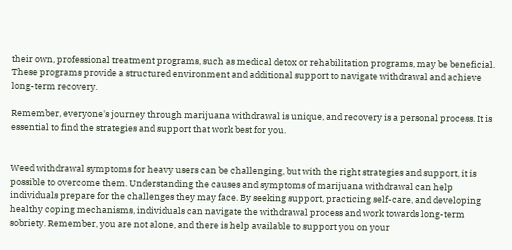their own, professional treatment programs, such as medical detox or rehabilitation programs, may be beneficial. These programs provide a structured environment and additional support to navigate withdrawal and achieve long-term recovery.

Remember, everyone's journey through marijuana withdrawal is unique, and recovery is a personal process. It is essential to find the strategies and support that work best for you.


Weed withdrawal symptoms for heavy users can be challenging, but with the right strategies and support, it is possible to overcome them. Understanding the causes and symptoms of marijuana withdrawal can help individuals prepare for the challenges they may face. By seeking support, practicing self-care, and developing healthy coping mechanisms, individuals can navigate the withdrawal process and work towards long-term sobriety. Remember, you are not alone, and there is help available to support you on your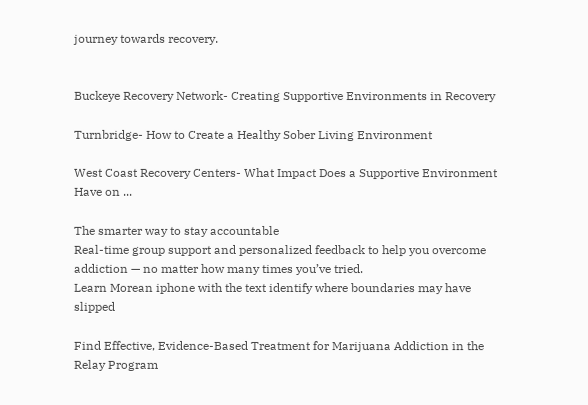journey towards recovery.


Buckeye Recovery Network- Creating Supportive Environments in Recovery

Turnbridge- How to Create a Healthy Sober Living Environment

West Coast Recovery Centers- What Impact Does a Supportive Environment Have on ...

The smarter way to stay accountable
Real-time group support and personalized feedback to help you overcome addiction — no matter how many times you’ve tried.
Learn Morean iphone with the text identify where boundaries may have slipped

Find Effective, Evidence-Based Treatment for Marijuana Addiction in the Relay Program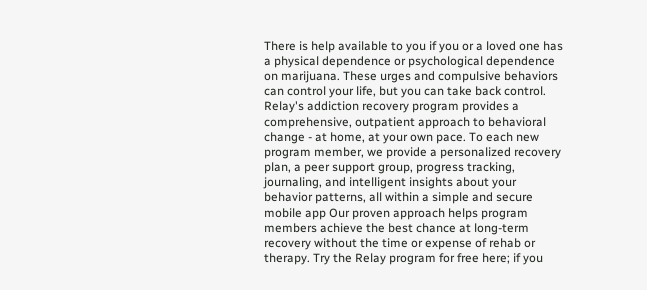There is help available to you if you or a loved one has a physical dependence or psychological dependence on marijuana. These urges and compulsive behaviors can control your life, but you can take back control. Relay's addiction recovery program provides a comprehensive, outpatient approach to behavioral change - at home, at your own pace. To each new program member, we provide a personalized recovery plan, a peer support group, progress tracking, journaling, and intelligent insights about your behavior patterns, all within a simple and secure mobile app Our proven approach helps program members achieve the best chance at long-term recovery without the time or expense of rehab or therapy. Try the Relay program for free here; if you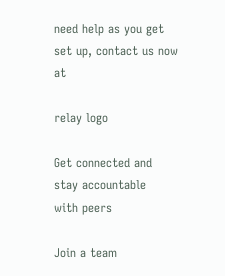need help as you get set up, contact us now at

relay logo

Get connected and stay accountable
with peers

Join a team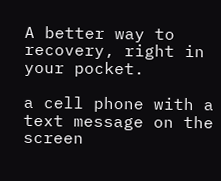A better way to recovery, right in your pocket.

a cell phone with a text message on the screen